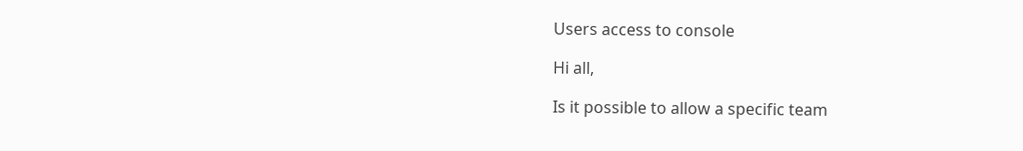Users access to console

Hi all,

Is it possible to allow a specific team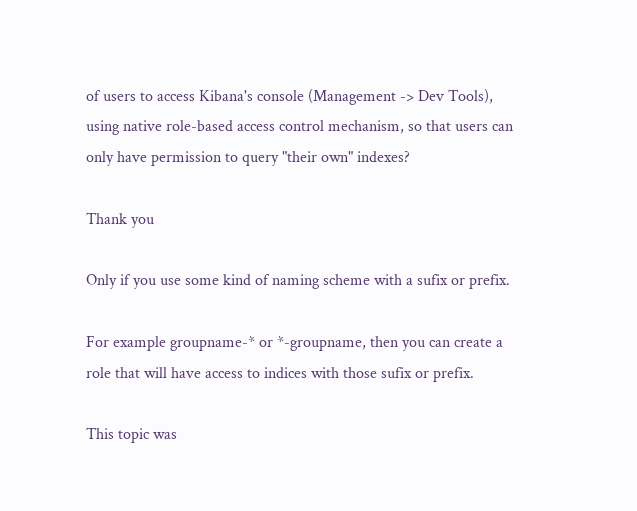of users to access Kibana's console (Management -> Dev Tools), using native role-based access control mechanism, so that users can only have permission to query "their own" indexes?

Thank you

Only if you use some kind of naming scheme with a sufix or prefix.

For example groupname-* or *-groupname, then you can create a role that will have access to indices with those sufix or prefix.

This topic was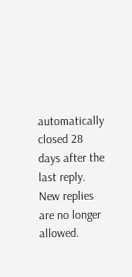automatically closed 28 days after the last reply. New replies are no longer allowed.